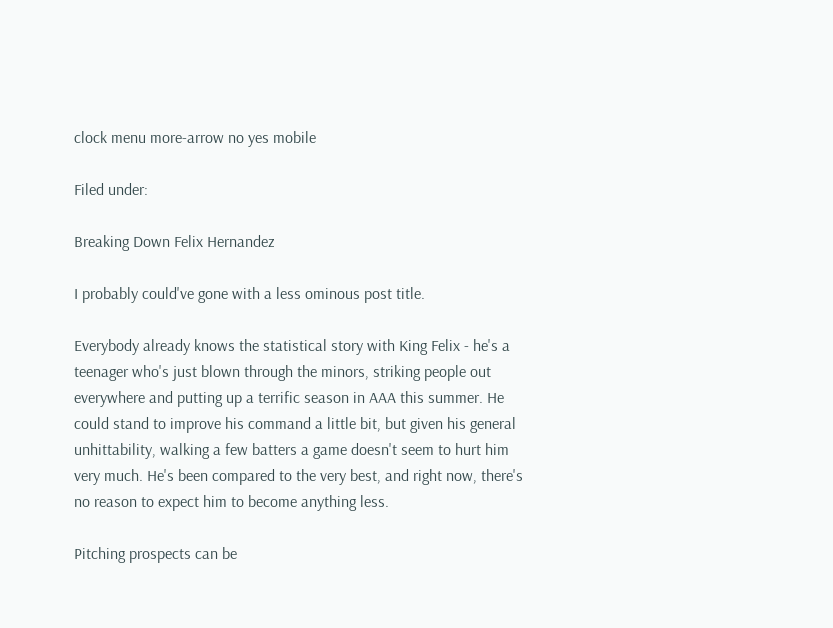clock menu more-arrow no yes mobile

Filed under:

Breaking Down Felix Hernandez

I probably could've gone with a less ominous post title.

Everybody already knows the statistical story with King Felix - he's a teenager who's just blown through the minors, striking people out everywhere and putting up a terrific season in AAA this summer. He could stand to improve his command a little bit, but given his general unhittability, walking a few batters a game doesn't seem to hurt him very much. He's been compared to the very best, and right now, there's no reason to expect him to become anything less.

Pitching prospects can be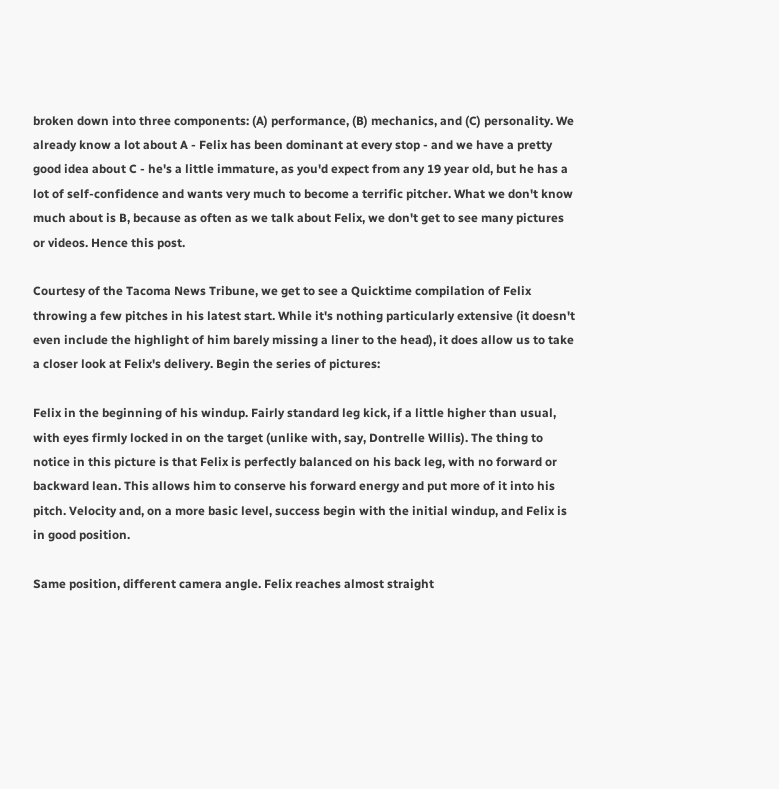broken down into three components: (A) performance, (B) mechanics, and (C) personality. We already know a lot about A - Felix has been dominant at every stop - and we have a pretty good idea about C - he's a little immature, as you'd expect from any 19 year old, but he has a lot of self-confidence and wants very much to become a terrific pitcher. What we don't know much about is B, because as often as we talk about Felix, we don't get to see many pictures or videos. Hence this post.

Courtesy of the Tacoma News Tribune, we get to see a Quicktime compilation of Felix throwing a few pitches in his latest start. While it's nothing particularly extensive (it doesn't even include the highlight of him barely missing a liner to the head), it does allow us to take a closer look at Felix's delivery. Begin the series of pictures:

Felix in the beginning of his windup. Fairly standard leg kick, if a little higher than usual, with eyes firmly locked in on the target (unlike with, say, Dontrelle Willis). The thing to notice in this picture is that Felix is perfectly balanced on his back leg, with no forward or backward lean. This allows him to conserve his forward energy and put more of it into his pitch. Velocity and, on a more basic level, success begin with the initial windup, and Felix is in good position.

Same position, different camera angle. Felix reaches almost straight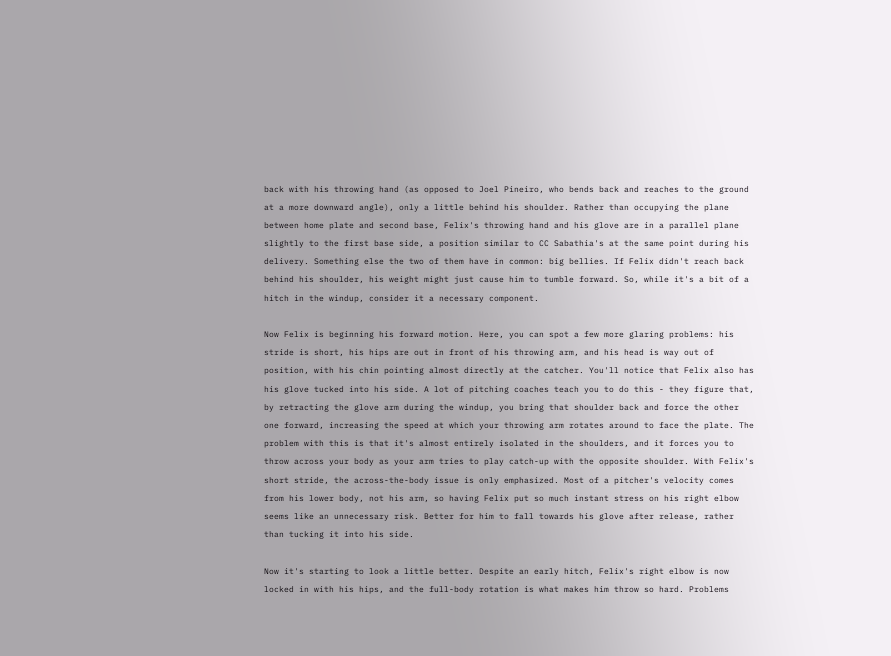back with his throwing hand (as opposed to Joel Pineiro, who bends back and reaches to the ground at a more downward angle), only a little behind his shoulder. Rather than occupying the plane between home plate and second base, Felix's throwing hand and his glove are in a parallel plane slightly to the first base side, a position similar to CC Sabathia's at the same point during his delivery. Something else the two of them have in common: big bellies. If Felix didn't reach back behind his shoulder, his weight might just cause him to tumble forward. So, while it's a bit of a hitch in the windup, consider it a necessary component.

Now Felix is beginning his forward motion. Here, you can spot a few more glaring problems: his stride is short, his hips are out in front of his throwing arm, and his head is way out of position, with his chin pointing almost directly at the catcher. You'll notice that Felix also has his glove tucked into his side. A lot of pitching coaches teach you to do this - they figure that, by retracting the glove arm during the windup, you bring that shoulder back and force the other one forward, increasing the speed at which your throwing arm rotates around to face the plate. The problem with this is that it's almost entirely isolated in the shoulders, and it forces you to throw across your body as your arm tries to play catch-up with the opposite shoulder. With Felix's short stride, the across-the-body issue is only emphasized. Most of a pitcher's velocity comes from his lower body, not his arm, so having Felix put so much instant stress on his right elbow seems like an unnecessary risk. Better for him to fall towards his glove after release, rather than tucking it into his side.

Now it's starting to look a little better. Despite an early hitch, Felix's right elbow is now locked in with his hips, and the full-body rotation is what makes him throw so hard. Problems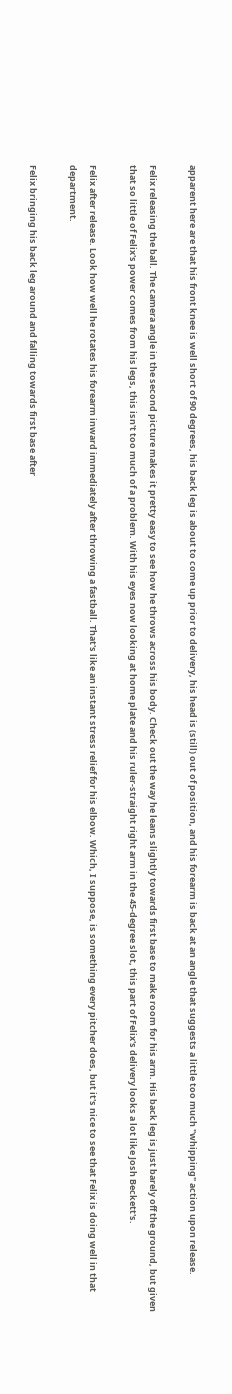apparent here are that his front knee is well short of 90 degrees, his back leg is about to come up prior to delivery, his head is (still) out of position, and his forearm is back at an angle that suggests a little too much "whipping" action upon release.

Felix releasing the ball. The camera angle in the second picture makes it pretty easy to see how he throws across his body. Check out the way he leans slightly towards first base to make room for his arm. His back leg is just barely off the ground, but given that so little of Felix's power comes from his legs, this isn't too much of a problem. With his eyes now looking at home plate and his ruler-straight right arm in the 45-degree slot, this part of Felix's delivery looks a lot like Josh Beckett's.

Felix after release. Look how well he rotates his forearm inward immediately after throwing a fastball. That's like an instant stress relief for his elbow. Which, I suppose, is something every pitcher does, but it's nice to see that Felix is doing well in that department.

Felix bringing his back leg around and falling towards first base after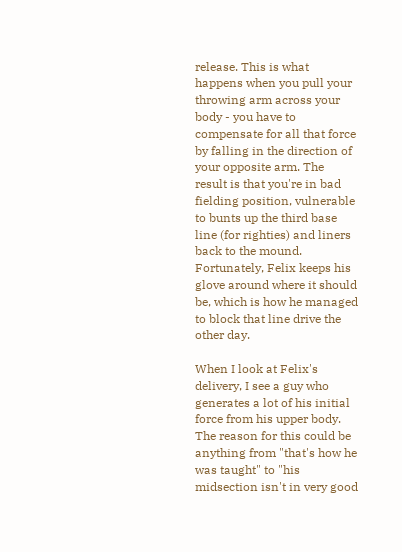release. This is what happens when you pull your throwing arm across your body - you have to compensate for all that force by falling in the direction of your opposite arm. The result is that you're in bad fielding position, vulnerable to bunts up the third base line (for righties) and liners back to the mound. Fortunately, Felix keeps his glove around where it should be, which is how he managed to block that line drive the other day.

When I look at Felix's delivery, I see a guy who generates a lot of his initial force from his upper body. The reason for this could be anything from "that's how he was taught" to "his midsection isn't in very good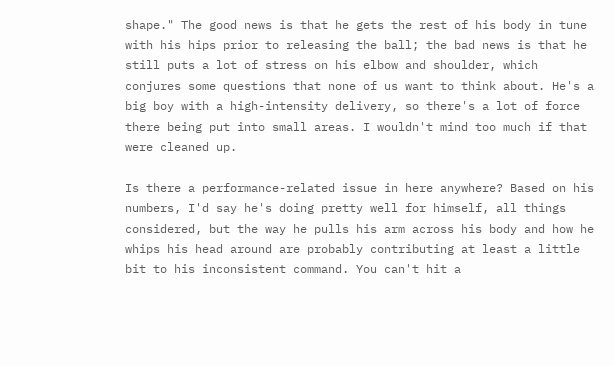shape." The good news is that he gets the rest of his body in tune with his hips prior to releasing the ball; the bad news is that he still puts a lot of stress on his elbow and shoulder, which conjures some questions that none of us want to think about. He's a big boy with a high-intensity delivery, so there's a lot of force there being put into small areas. I wouldn't mind too much if that were cleaned up.

Is there a performance-related issue in here anywhere? Based on his numbers, I'd say he's doing pretty well for himself, all things considered, but the way he pulls his arm across his body and how he whips his head around are probably contributing at least a little bit to his inconsistent command. You can't hit a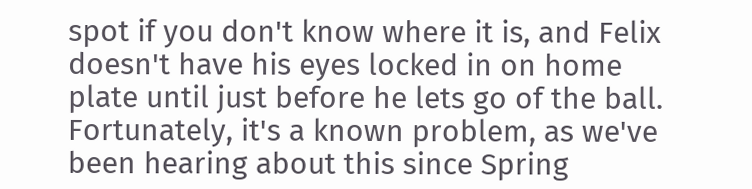spot if you don't know where it is, and Felix doesn't have his eyes locked in on home plate until just before he lets go of the ball. Fortunately, it's a known problem, as we've been hearing about this since Spring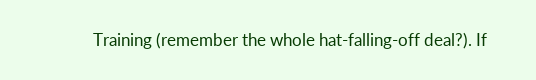Training (remember the whole hat-falling-off deal?). If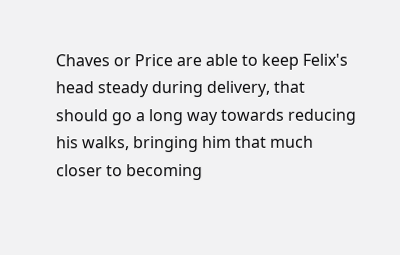Chaves or Price are able to keep Felix's head steady during delivery, that should go a long way towards reducing his walks, bringing him that much closer to becoming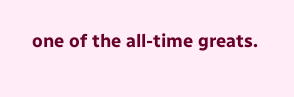one of the all-time greats.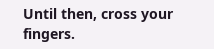Until then, cross your fingers.